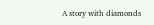A story with diamonds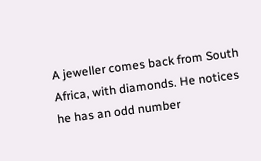A jeweller comes back from South Africa, with diamonds. He notices he has an odd number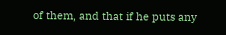of them, and that if he puts any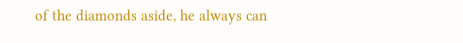of the diamonds aside, he always can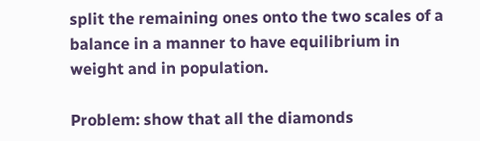split the remaining ones onto the two scales of a balance in a manner to have equilibrium in weight and in population.

Problem: show that all the diamonds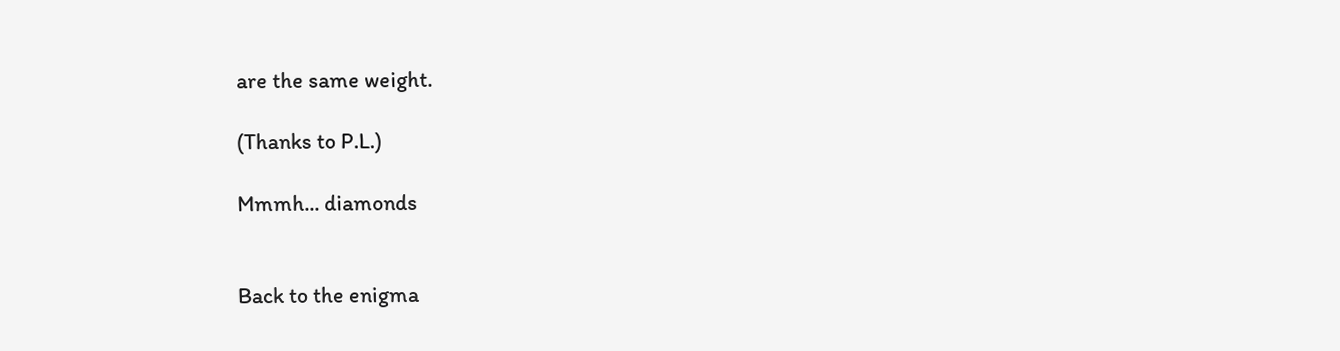are the same weight.

(Thanks to P.L.)

Mmmh... diamonds


Back to the enigma